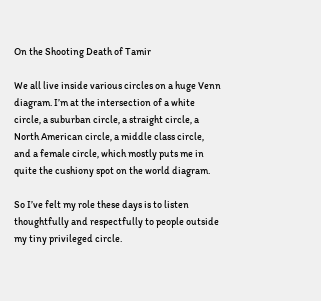On the Shooting Death of Tamir

We all live inside various circles on a huge Venn diagram. I’m at the intersection of a white circle, a suburban circle, a straight circle, a North American circle, a middle class circle, and a female circle, which mostly puts me in quite the cushiony spot on the world diagram.

So I’ve felt my role these days is to listen thoughtfully and respectfully to people outside my tiny privileged circle.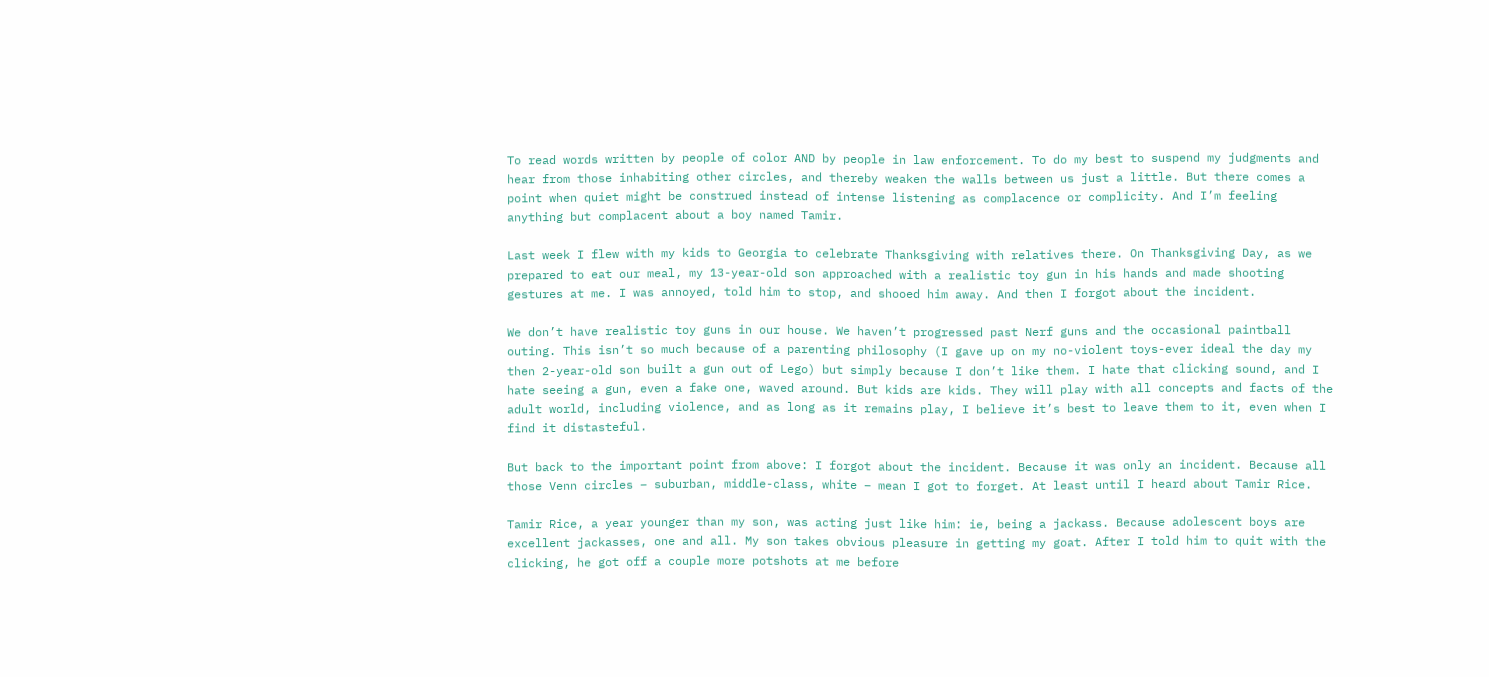To read words written by people of color AND by people in law enforcement. To do my best to suspend my judgments and hear from those inhabiting other circles, and thereby weaken the walls between us just a little. But there comes a point when quiet might be construed instead of intense listening as complacence or complicity. And I’m feeling anything but complacent about a boy named Tamir.

Last week I flew with my kids to Georgia to celebrate Thanksgiving with relatives there. On Thanksgiving Day, as we prepared to eat our meal, my 13-year-old son approached with a realistic toy gun in his hands and made shooting gestures at me. I was annoyed, told him to stop, and shooed him away. And then I forgot about the incident.

We don’t have realistic toy guns in our house. We haven’t progressed past Nerf guns and the occasional paintball outing. This isn’t so much because of a parenting philosophy (I gave up on my no-violent toys-ever ideal the day my then 2-year-old son built a gun out of Lego) but simply because I don’t like them. I hate that clicking sound, and I hate seeing a gun, even a fake one, waved around. But kids are kids. They will play with all concepts and facts of the adult world, including violence, and as long as it remains play, I believe it’s best to leave them to it, even when I find it distasteful.

But back to the important point from above: I forgot about the incident. Because it was only an incident. Because all those Venn circles – suburban, middle-class, white – mean I got to forget. At least until I heard about Tamir Rice.

Tamir Rice, a year younger than my son, was acting just like him: ie, being a jackass. Because adolescent boys are excellent jackasses, one and all. My son takes obvious pleasure in getting my goat. After I told him to quit with the clicking, he got off a couple more potshots at me before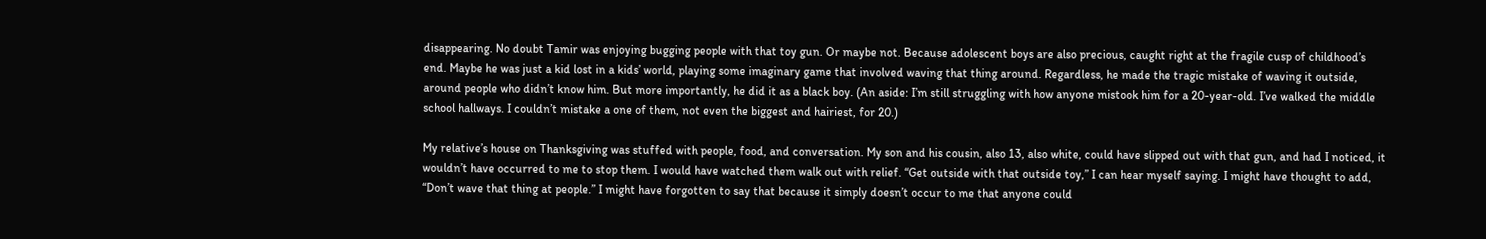disappearing. No doubt Tamir was enjoying bugging people with that toy gun. Or maybe not. Because adolescent boys are also precious, caught right at the fragile cusp of childhood’s end. Maybe he was just a kid lost in a kids’ world, playing some imaginary game that involved waving that thing around. Regardless, he made the tragic mistake of waving it outside, around people who didn’t know him. But more importantly, he did it as a black boy. (An aside: I’m still struggling with how anyone mistook him for a 20-year-old. I’ve walked the middle school hallways. I couldn’t mistake a one of them, not even the biggest and hairiest, for 20.)

My relative’s house on Thanksgiving was stuffed with people, food, and conversation. My son and his cousin, also 13, also white, could have slipped out with that gun, and had I noticed, it wouldn’t have occurred to me to stop them. I would have watched them walk out with relief. “Get outside with that outside toy,” I can hear myself saying. I might have thought to add, “Don’t wave that thing at people.” I might have forgotten to say that because it simply doesn’t occur to me that anyone could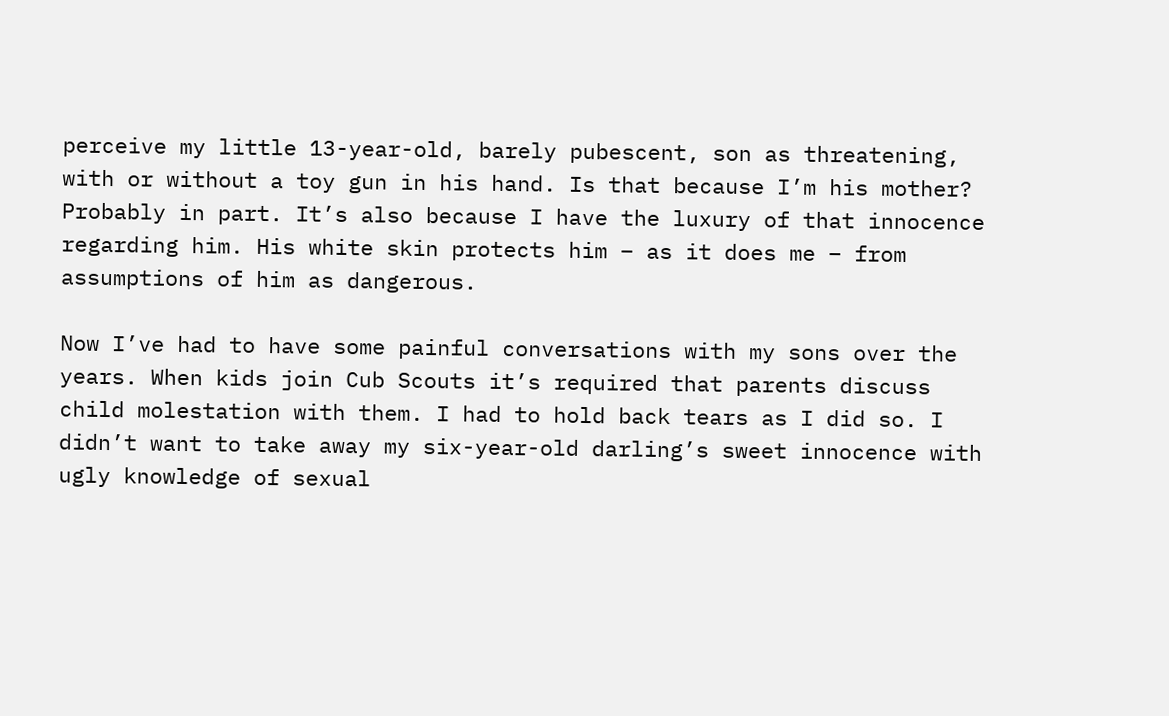perceive my little 13-year-old, barely pubescent, son as threatening, with or without a toy gun in his hand. Is that because I’m his mother? Probably in part. It’s also because I have the luxury of that innocence regarding him. His white skin protects him – as it does me – from assumptions of him as dangerous.

Now I’ve had to have some painful conversations with my sons over the years. When kids join Cub Scouts it’s required that parents discuss child molestation with them. I had to hold back tears as I did so. I didn’t want to take away my six-year-old darling’s sweet innocence with ugly knowledge of sexual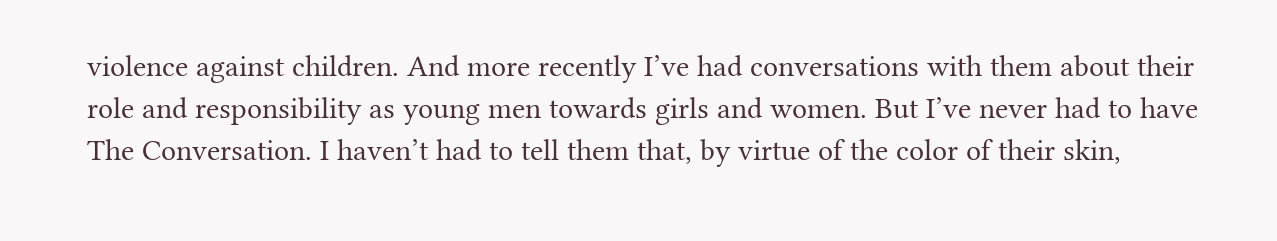violence against children. And more recently I’ve had conversations with them about their role and responsibility as young men towards girls and women. But I’ve never had to have The Conversation. I haven’t had to tell them that, by virtue of the color of their skin,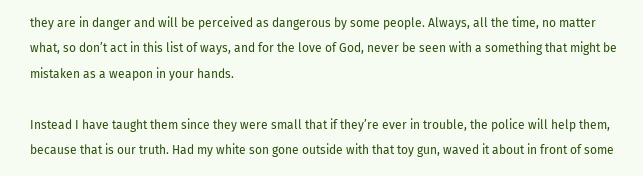they are in danger and will be perceived as dangerous by some people. Always, all the time, no matter what, so don’t act in this list of ways, and for the love of God, never be seen with a something that might be mistaken as a weapon in your hands.

Instead I have taught them since they were small that if they’re ever in trouble, the police will help them, because that is our truth. Had my white son gone outside with that toy gun, waved it about in front of some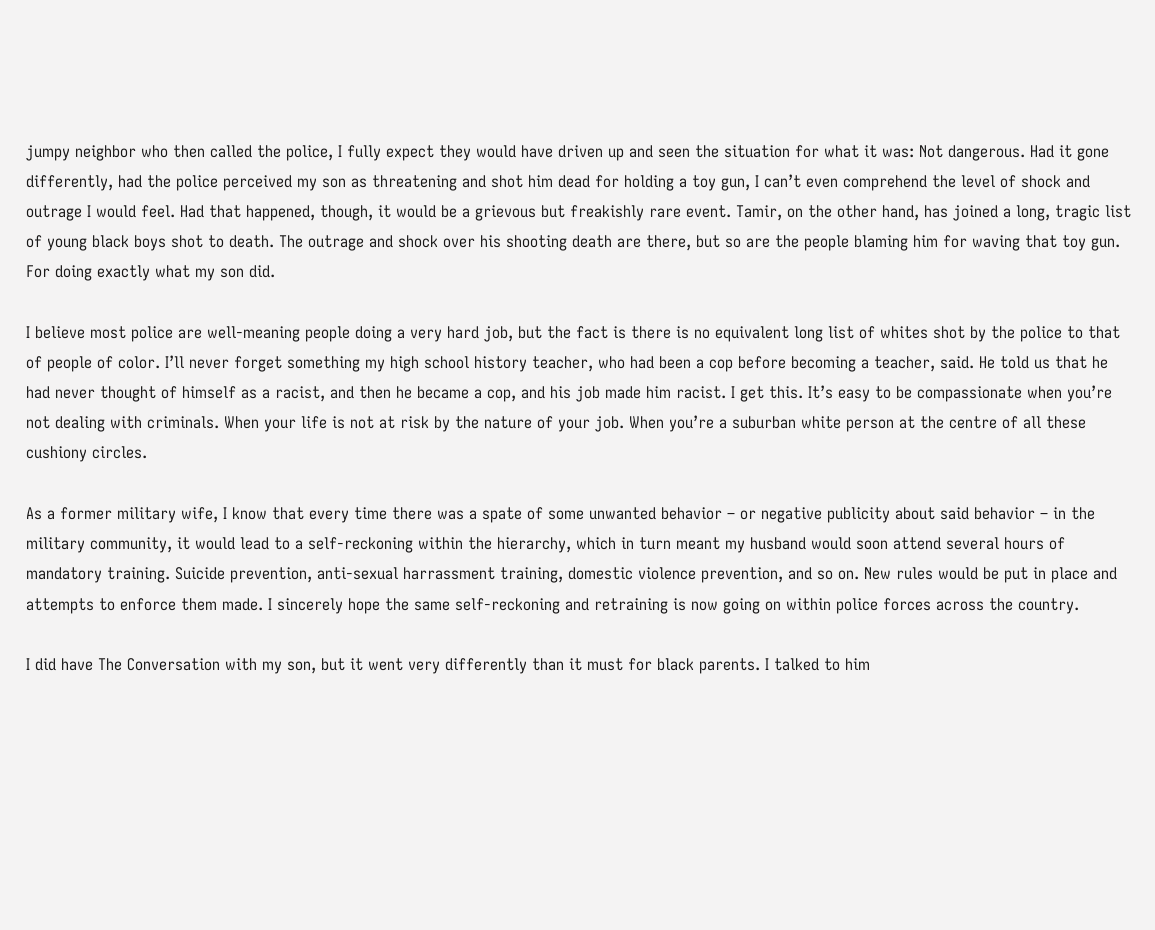jumpy neighbor who then called the police, I fully expect they would have driven up and seen the situation for what it was: Not dangerous. Had it gone differently, had the police perceived my son as threatening and shot him dead for holding a toy gun, I can’t even comprehend the level of shock and outrage I would feel. Had that happened, though, it would be a grievous but freakishly rare event. Tamir, on the other hand, has joined a long, tragic list of young black boys shot to death. The outrage and shock over his shooting death are there, but so are the people blaming him for waving that toy gun. For doing exactly what my son did.

I believe most police are well-meaning people doing a very hard job, but the fact is there is no equivalent long list of whites shot by the police to that of people of color. I’ll never forget something my high school history teacher, who had been a cop before becoming a teacher, said. He told us that he had never thought of himself as a racist, and then he became a cop, and his job made him racist. I get this. It’s easy to be compassionate when you’re not dealing with criminals. When your life is not at risk by the nature of your job. When you’re a suburban white person at the centre of all these cushiony circles.

As a former military wife, I know that every time there was a spate of some unwanted behavior – or negative publicity about said behavior – in the military community, it would lead to a self-reckoning within the hierarchy, which in turn meant my husband would soon attend several hours of mandatory training. Suicide prevention, anti-sexual harrassment training, domestic violence prevention, and so on. New rules would be put in place and attempts to enforce them made. I sincerely hope the same self-reckoning and retraining is now going on within police forces across the country.

I did have The Conversation with my son, but it went very differently than it must for black parents. I talked to him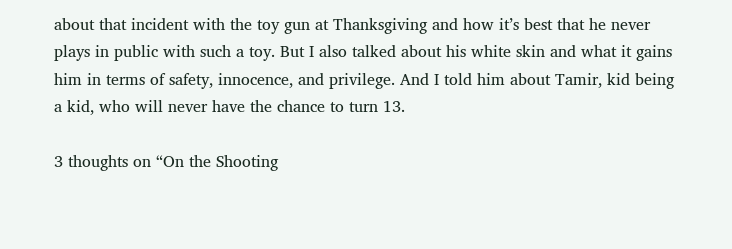about that incident with the toy gun at Thanksgiving and how it’s best that he never plays in public with such a toy. But I also talked about his white skin and what it gains him in terms of safety, innocence, and privilege. And I told him about Tamir, kid being a kid, who will never have the chance to turn 13.

3 thoughts on “On the Shooting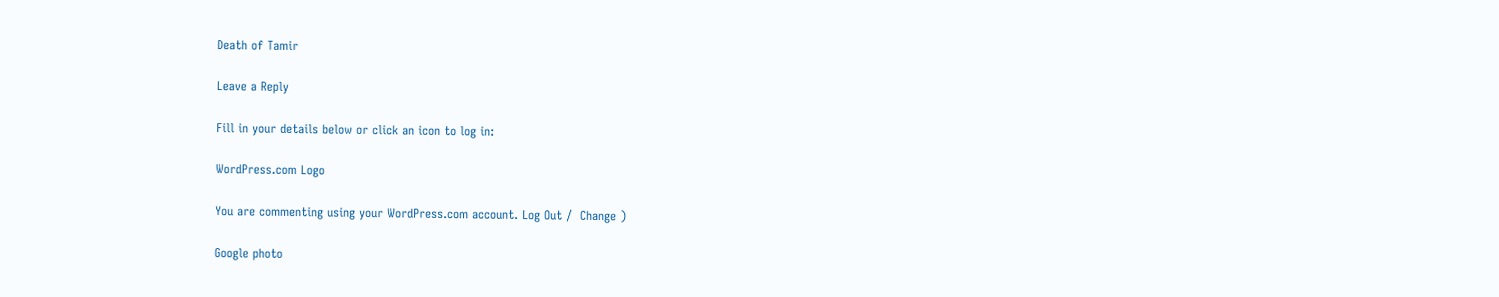Death of Tamir

Leave a Reply

Fill in your details below or click an icon to log in:

WordPress.com Logo

You are commenting using your WordPress.com account. Log Out /  Change )

Google photo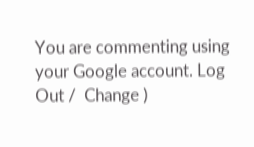You are commenting using your Google account. Log Out /  Change )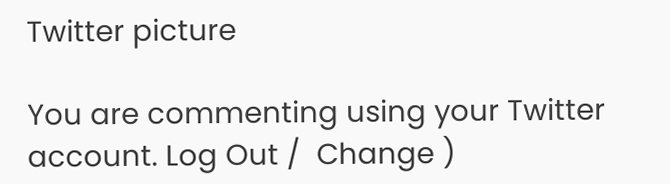Twitter picture

You are commenting using your Twitter account. Log Out /  Change )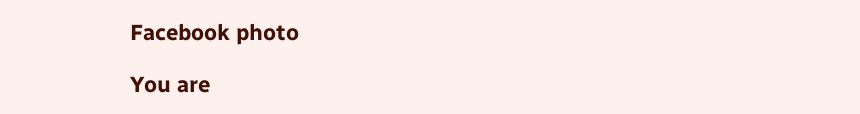Facebook photo

You are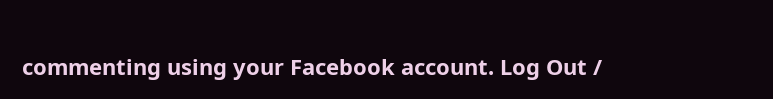commenting using your Facebook account. Log Out /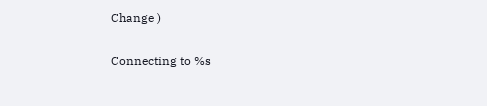Change )

Connecting to %s